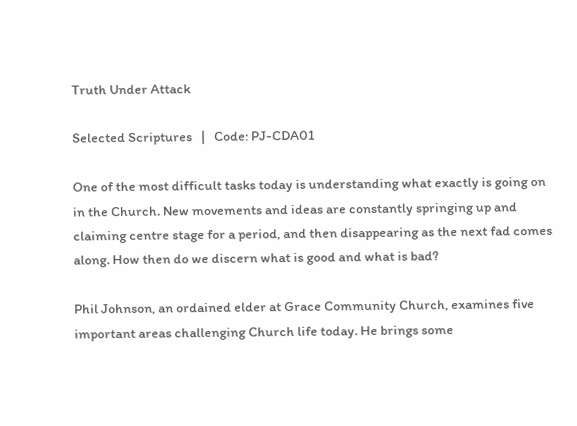Truth Under Attack

Selected Scriptures   |   Code: PJ-CDA01

One of the most difficult tasks today is understanding what exactly is going on in the Church. New movements and ideas are constantly springing up and claiming centre stage for a period, and then disappearing as the next fad comes along. How then do we discern what is good and what is bad?

Phil Johnson, an ordained elder at Grace Community Church, examines five important areas challenging Church life today. He brings some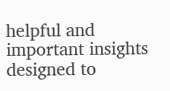helpful and important insights designed to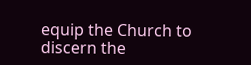equip the Church to discern the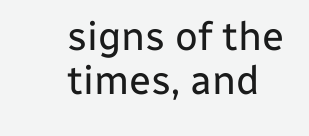signs of the times, and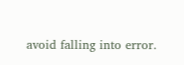avoid falling into error.